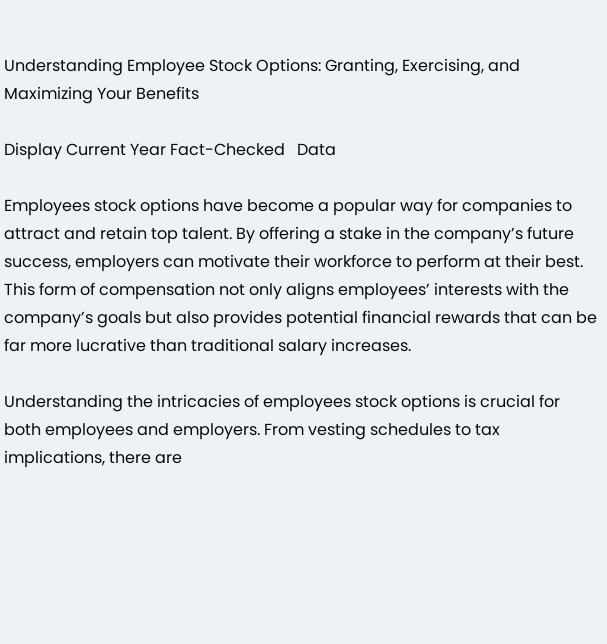Understanding Employee Stock Options: Granting, Exercising, and Maximizing Your Benefits

Display Current Year Fact-Checked   Data

Employees stock options have become a popular way for companies to attract and retain top talent. By offering a stake in the company’s future success, employers can motivate their workforce to perform at their best. This form of compensation not only aligns employees’ interests with the company’s goals but also provides potential financial rewards that can be far more lucrative than traditional salary increases.

Understanding the intricacies of employees stock options is crucial for both employees and employers. From vesting schedules to tax implications, there are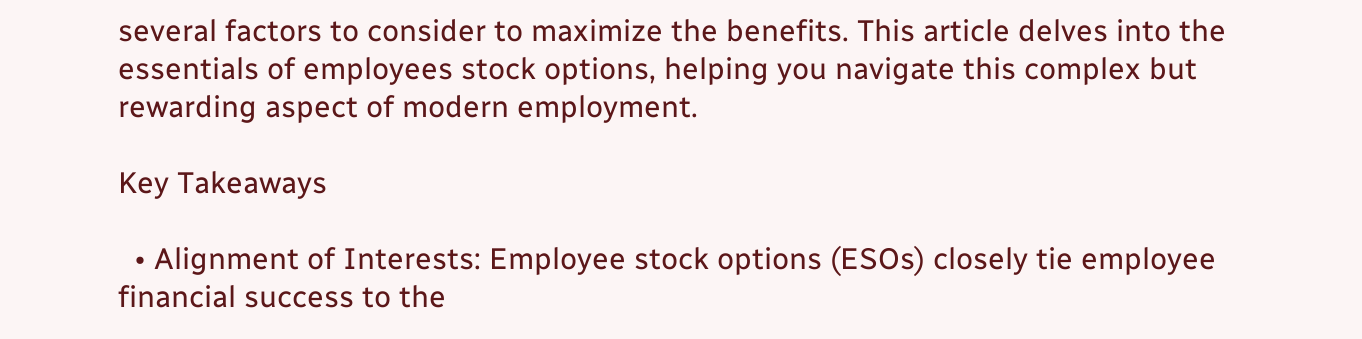several factors to consider to maximize the benefits. This article delves into the essentials of employees stock options, helping you navigate this complex but rewarding aspect of modern employment.

Key Takeaways

  • Alignment of Interests: Employee stock options (ESOs) closely tie employee financial success to the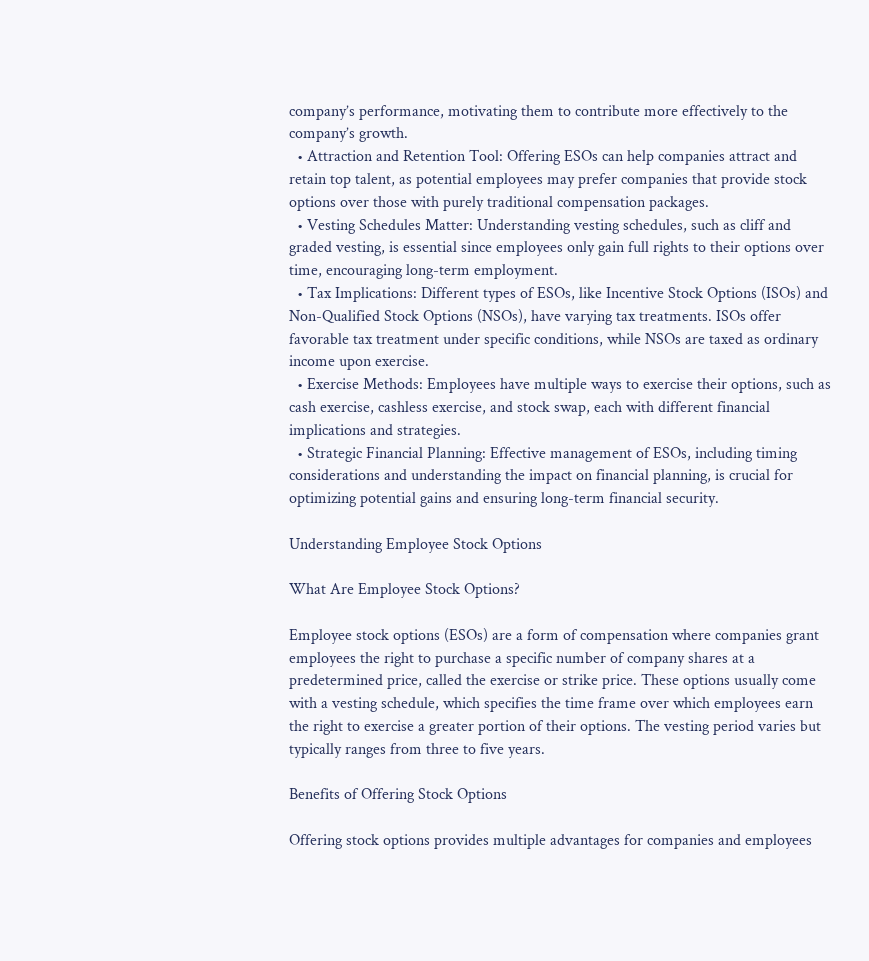company’s performance, motivating them to contribute more effectively to the company’s growth.
  • Attraction and Retention Tool: Offering ESOs can help companies attract and retain top talent, as potential employees may prefer companies that provide stock options over those with purely traditional compensation packages.
  • Vesting Schedules Matter: Understanding vesting schedules, such as cliff and graded vesting, is essential since employees only gain full rights to their options over time, encouraging long-term employment.
  • Tax Implications: Different types of ESOs, like Incentive Stock Options (ISOs) and Non-Qualified Stock Options (NSOs), have varying tax treatments. ISOs offer favorable tax treatment under specific conditions, while NSOs are taxed as ordinary income upon exercise.
  • Exercise Methods: Employees have multiple ways to exercise their options, such as cash exercise, cashless exercise, and stock swap, each with different financial implications and strategies.
  • Strategic Financial Planning: Effective management of ESOs, including timing considerations and understanding the impact on financial planning, is crucial for optimizing potential gains and ensuring long-term financial security.

Understanding Employee Stock Options

What Are Employee Stock Options?

Employee stock options (ESOs) are a form of compensation where companies grant employees the right to purchase a specific number of company shares at a predetermined price, called the exercise or strike price. These options usually come with a vesting schedule, which specifies the time frame over which employees earn the right to exercise a greater portion of their options. The vesting period varies but typically ranges from three to five years.

Benefits of Offering Stock Options

Offering stock options provides multiple advantages for companies and employees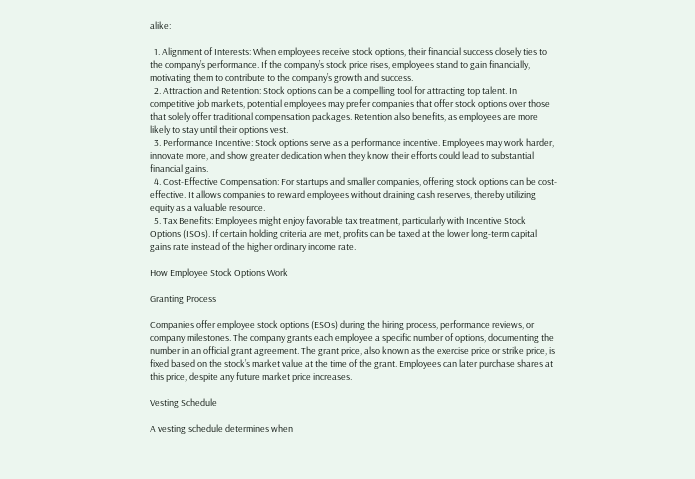alike:

  1. Alignment of Interests: When employees receive stock options, their financial success closely ties to the company’s performance. If the company’s stock price rises, employees stand to gain financially, motivating them to contribute to the company’s growth and success.
  2. Attraction and Retention: Stock options can be a compelling tool for attracting top talent. In competitive job markets, potential employees may prefer companies that offer stock options over those that solely offer traditional compensation packages. Retention also benefits, as employees are more likely to stay until their options vest.
  3. Performance Incentive: Stock options serve as a performance incentive. Employees may work harder, innovate more, and show greater dedication when they know their efforts could lead to substantial financial gains.
  4. Cost-Effective Compensation: For startups and smaller companies, offering stock options can be cost-effective. It allows companies to reward employees without draining cash reserves, thereby utilizing equity as a valuable resource.
  5. Tax Benefits: Employees might enjoy favorable tax treatment, particularly with Incentive Stock Options (ISOs). If certain holding criteria are met, profits can be taxed at the lower long-term capital gains rate instead of the higher ordinary income rate.

How Employee Stock Options Work

Granting Process

Companies offer employee stock options (ESOs) during the hiring process, performance reviews, or company milestones. The company grants each employee a specific number of options, documenting the number in an official grant agreement. The grant price, also known as the exercise price or strike price, is fixed based on the stock’s market value at the time of the grant. Employees can later purchase shares at this price, despite any future market price increases.

Vesting Schedule

A vesting schedule determines when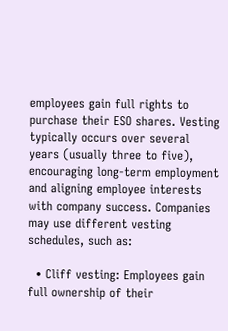employees gain full rights to purchase their ESO shares. Vesting typically occurs over several years (usually three to five), encouraging long-term employment and aligning employee interests with company success. Companies may use different vesting schedules, such as:

  • Cliff vesting: Employees gain full ownership of their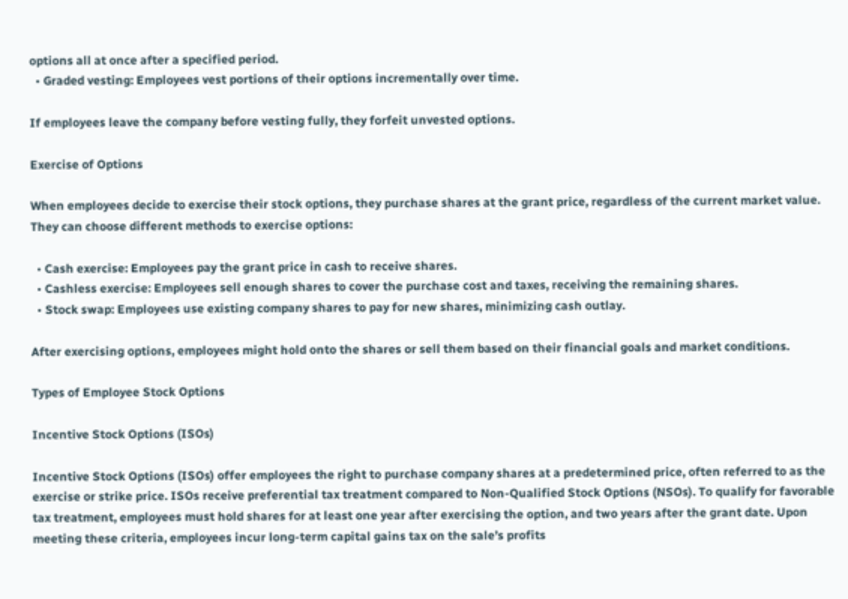options all at once after a specified period.
  • Graded vesting: Employees vest portions of their options incrementally over time.

If employees leave the company before vesting fully, they forfeit unvested options.

Exercise of Options

When employees decide to exercise their stock options, they purchase shares at the grant price, regardless of the current market value. They can choose different methods to exercise options:

  • Cash exercise: Employees pay the grant price in cash to receive shares.
  • Cashless exercise: Employees sell enough shares to cover the purchase cost and taxes, receiving the remaining shares.
  • Stock swap: Employees use existing company shares to pay for new shares, minimizing cash outlay.

After exercising options, employees might hold onto the shares or sell them based on their financial goals and market conditions.

Types of Employee Stock Options

Incentive Stock Options (ISOs)

Incentive Stock Options (ISOs) offer employees the right to purchase company shares at a predetermined price, often referred to as the exercise or strike price. ISOs receive preferential tax treatment compared to Non-Qualified Stock Options (NSOs). To qualify for favorable tax treatment, employees must hold shares for at least one year after exercising the option, and two years after the grant date. Upon meeting these criteria, employees incur long-term capital gains tax on the sale’s profits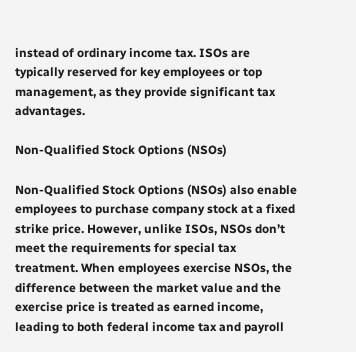instead of ordinary income tax. ISOs are typically reserved for key employees or top management, as they provide significant tax advantages.

Non-Qualified Stock Options (NSOs)

Non-Qualified Stock Options (NSOs) also enable employees to purchase company stock at a fixed strike price. However, unlike ISOs, NSOs don’t meet the requirements for special tax treatment. When employees exercise NSOs, the difference between the market value and the exercise price is treated as earned income, leading to both federal income tax and payroll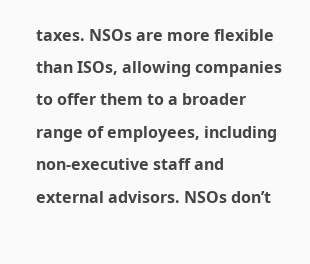taxes. NSOs are more flexible than ISOs, allowing companies to offer them to a broader range of employees, including non-executive staff and external advisors. NSOs don’t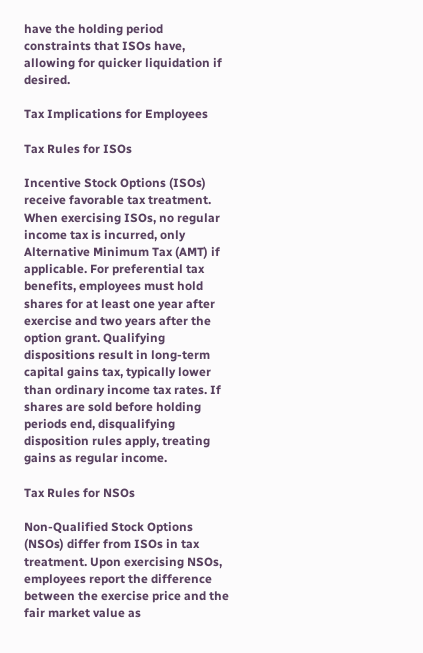have the holding period constraints that ISOs have, allowing for quicker liquidation if desired.

Tax Implications for Employees

Tax Rules for ISOs

Incentive Stock Options (ISOs) receive favorable tax treatment. When exercising ISOs, no regular income tax is incurred, only Alternative Minimum Tax (AMT) if applicable. For preferential tax benefits, employees must hold shares for at least one year after exercise and two years after the option grant. Qualifying dispositions result in long-term capital gains tax, typically lower than ordinary income tax rates. If shares are sold before holding periods end, disqualifying disposition rules apply, treating gains as regular income.

Tax Rules for NSOs

Non-Qualified Stock Options (NSOs) differ from ISOs in tax treatment. Upon exercising NSOs, employees report the difference between the exercise price and the fair market value as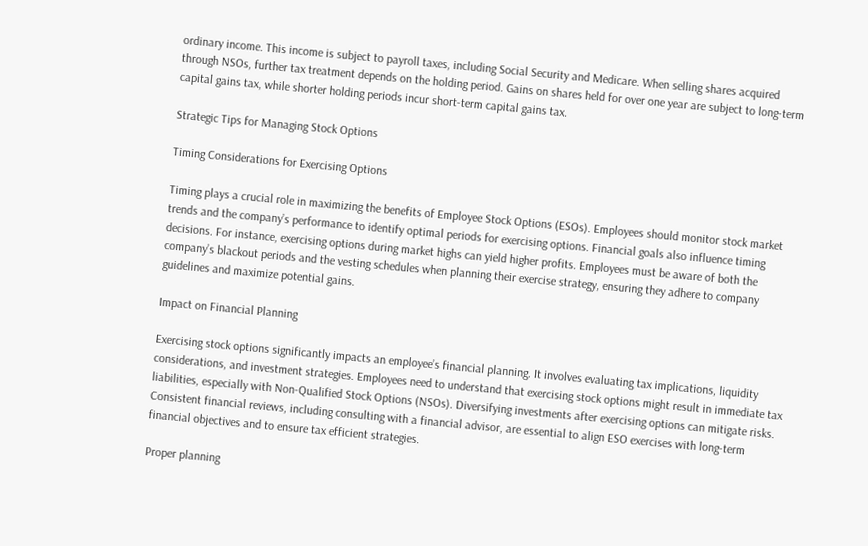ordinary income. This income is subject to payroll taxes, including Social Security and Medicare. When selling shares acquired through NSOs, further tax treatment depends on the holding period. Gains on shares held for over one year are subject to long-term capital gains tax, while shorter holding periods incur short-term capital gains tax.

Strategic Tips for Managing Stock Options

Timing Considerations for Exercising Options

Timing plays a crucial role in maximizing the benefits of Employee Stock Options (ESOs). Employees should monitor stock market trends and the company’s performance to identify optimal periods for exercising options. Financial goals also influence timing decisions. For instance, exercising options during market highs can yield higher profits. Employees must be aware of both the company’s blackout periods and the vesting schedules when planning their exercise strategy, ensuring they adhere to company guidelines and maximize potential gains.

Impact on Financial Planning

Exercising stock options significantly impacts an employee’s financial planning. It involves evaluating tax implications, liquidity considerations, and investment strategies. Employees need to understand that exercising stock options might result in immediate tax liabilities, especially with Non-Qualified Stock Options (NSOs). Diversifying investments after exercising options can mitigate risks. Consistent financial reviews, including consulting with a financial advisor, are essential to align ESO exercises with long-term financial objectives and to ensure tax efficient strategies.

Proper planning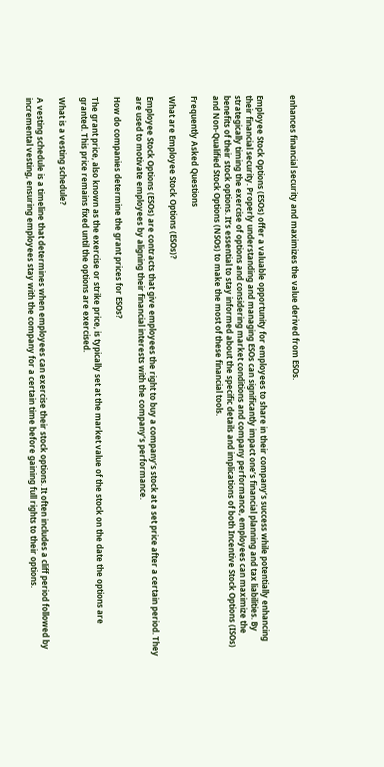enhances financial security and maximizes the value derived from ESOs.


Employee Stock Options (ESOs) offer a valuable opportunity for employees to share in their company’s success while potentially enhancing their financial security. Properly understanding and managing ESOs can significantly impact one’s financial planning and tax liabilities. By strategically timing the exercise of options and considering market conditions and company performance, employees can maximize the benefits of their stock options. It’s essential to stay informed about the specific details and implications of both Incentive Stock Options (ISOs) and Non-Qualified Stock Options (NSOs) to make the most of these financial tools.

Frequently Asked Questions

What are Employee Stock Options (ESOs)?

Employee Stock Options (ESOs) are contracts that give employees the right to buy a company’s stock at a set price after a certain period. They are used to motivate employees by aligning their financial interests with the company’s performance.

How do companies determine the grant prices for ESOs?

The grant price, also known as the exercise or strike price, is typically set at the market value of the stock on the date the options are granted. This price remains fixed until the options are exercised.

What is a vesting schedule?

A vesting schedule is a timeline that determines when employees can exercise their stock options. It often includes a cliff period followed by incremental vesting, ensuring employees stay with the company for a certain time before gaining full rights to their options.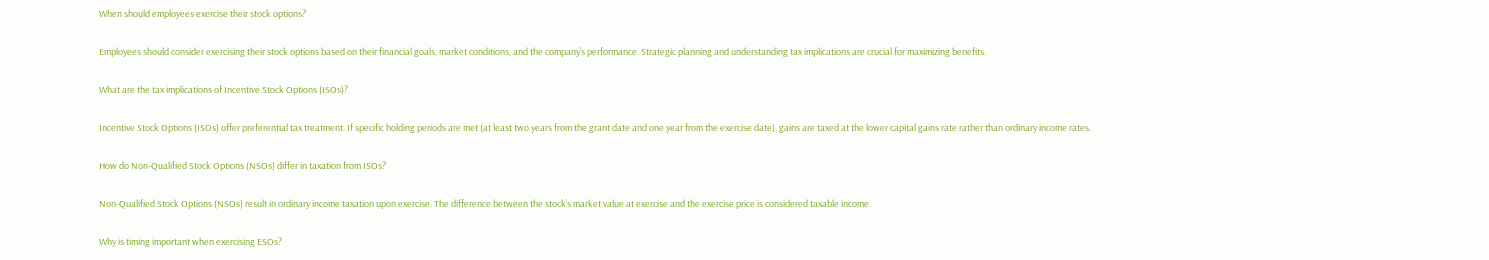When should employees exercise their stock options?

Employees should consider exercising their stock options based on their financial goals, market conditions, and the company’s performance. Strategic planning and understanding tax implications are crucial for maximizing benefits.

What are the tax implications of Incentive Stock Options (ISOs)?

Incentive Stock Options (ISOs) offer preferential tax treatment. If specific holding periods are met (at least two years from the grant date and one year from the exercise date), gains are taxed at the lower capital gains rate rather than ordinary income rates.

How do Non-Qualified Stock Options (NSOs) differ in taxation from ISOs?

Non-Qualified Stock Options (NSOs) result in ordinary income taxation upon exercise. The difference between the stock’s market value at exercise and the exercise price is considered taxable income.

Why is timing important when exercising ESOs?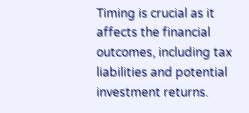Timing is crucial as it affects the financial outcomes, including tax liabilities and potential investment returns.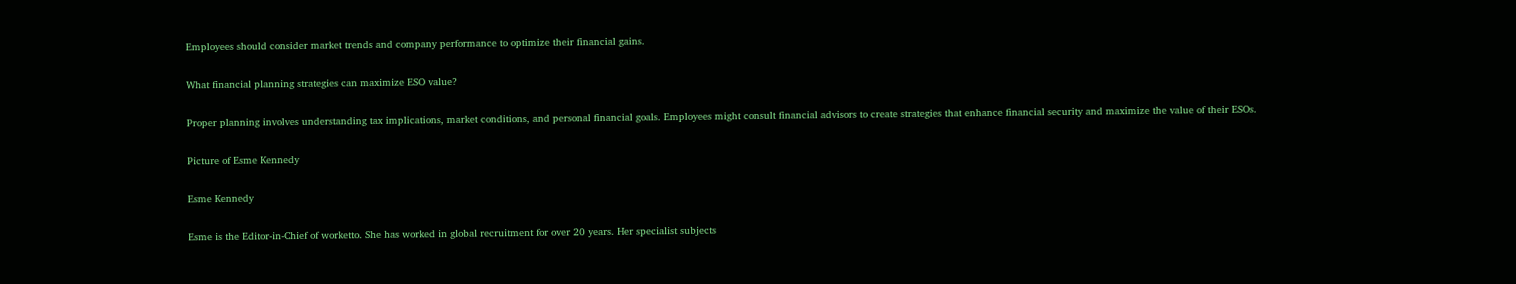Employees should consider market trends and company performance to optimize their financial gains.

What financial planning strategies can maximize ESO value?

Proper planning involves understanding tax implications, market conditions, and personal financial goals. Employees might consult financial advisors to create strategies that enhance financial security and maximize the value of their ESOs.

Picture of Esme Kennedy

Esme Kennedy

Esme is the Editor-in-Chief of worketto. She has worked in global recruitment for over 20 years. Her specialist subjects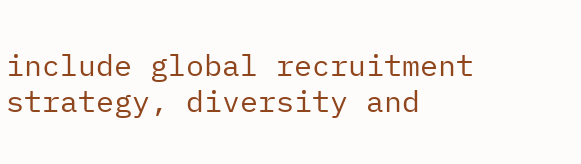include global recruitment strategy, diversity and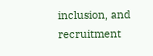inclusion, and recruitment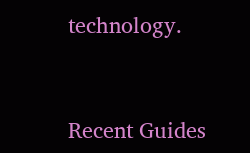technology.


Recent Guides